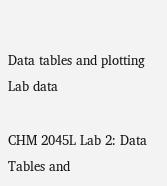Data tables and plotting Lab data

CHM 2045L Lab 2: Data Tables and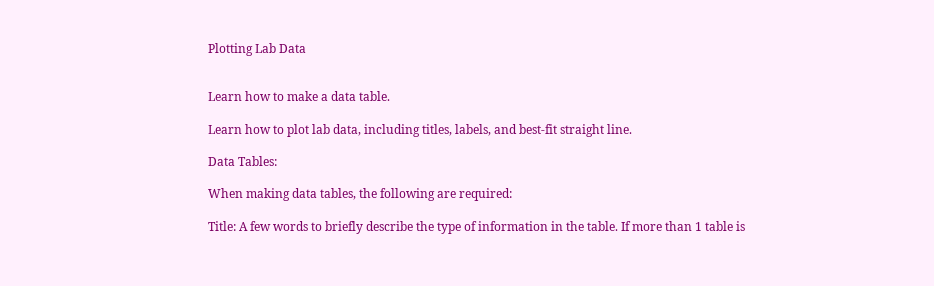Plotting Lab Data


Learn how to make a data table.

Learn how to plot lab data, including titles, labels, and best-fit straight line.

Data Tables:

When making data tables, the following are required:

Title: A few words to briefly describe the type of information in the table. If more than 1 table is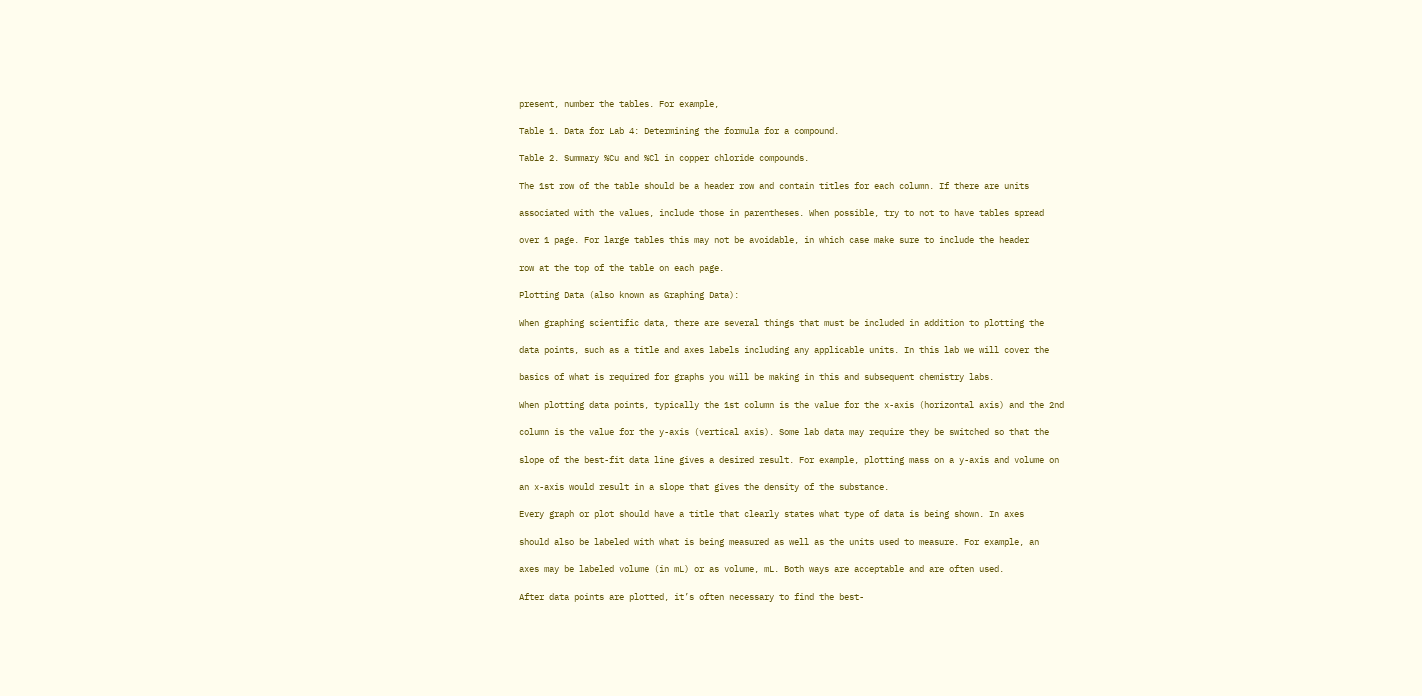present, number the tables. For example,

Table 1. Data for Lab 4: Determining the formula for a compound.

Table 2. Summary %Cu and %Cl in copper chloride compounds.

The 1st row of the table should be a header row and contain titles for each column. If there are units

associated with the values, include those in parentheses. When possible, try to not to have tables spread

over 1 page. For large tables this may not be avoidable, in which case make sure to include the header

row at the top of the table on each page.

Plotting Data (also known as Graphing Data):

When graphing scientific data, there are several things that must be included in addition to plotting the

data points, such as a title and axes labels including any applicable units. In this lab we will cover the

basics of what is required for graphs you will be making in this and subsequent chemistry labs.

When plotting data points, typically the 1st column is the value for the x-axis (horizontal axis) and the 2nd

column is the value for the y-axis (vertical axis). Some lab data may require they be switched so that the

slope of the best-fit data line gives a desired result. For example, plotting mass on a y-axis and volume on

an x-axis would result in a slope that gives the density of the substance.

Every graph or plot should have a title that clearly states what type of data is being shown. In axes

should also be labeled with what is being measured as well as the units used to measure. For example, an

axes may be labeled volume (in mL) or as volume, mL. Both ways are acceptable and are often used.

After data points are plotted, it’s often necessary to find the best-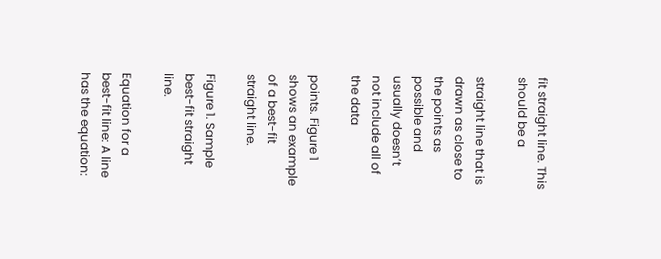fit straight line. This should be a

straight line that is drawn as close to the points as possible and usually doesn’t not include all of the data

points. Figure 1 shows an example of a best-fit straight line.

Figure 1. Sample best-fit straight line.

Equation for a best-fit line: A line has the equation: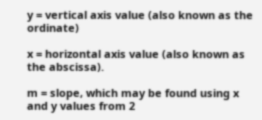y = vertical axis value (also known as the ordinate)

x = horizontal axis value (also known as the abscissa).

m = slope, which may be found using x and y values from 2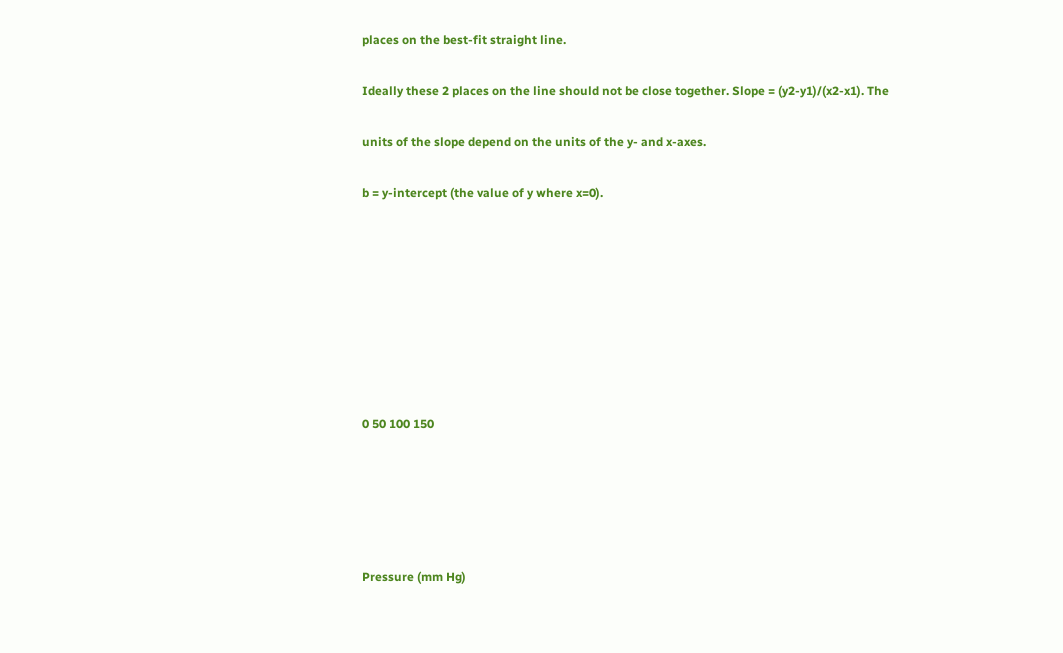places on the best-fit straight line.

Ideally these 2 places on the line should not be close together. Slope = (y2-y1)/(x2-x1). The

units of the slope depend on the units of the y- and x-axes.

b = y-intercept (the value of y where x=0).








0 50 100 150





Pressure (mm Hg)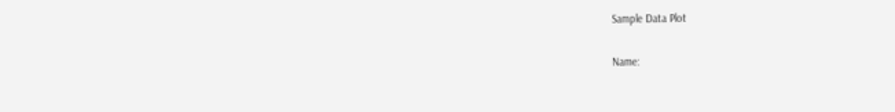Sample Data Plot

Name: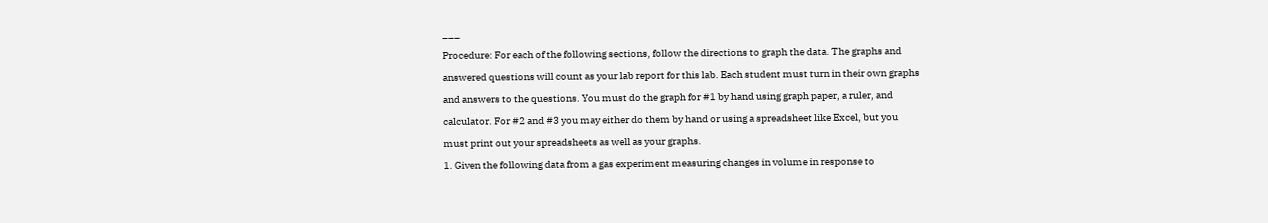___

Procedure: For each of the following sections, follow the directions to graph the data. The graphs and

answered questions will count as your lab report for this lab. Each student must turn in their own graphs

and answers to the questions. You must do the graph for #1 by hand using graph paper, a ruler, and

calculator. For #2 and #3 you may either do them by hand or using a spreadsheet like Excel, but you

must print out your spreadsheets as well as your graphs.

1. Given the following data from a gas experiment measuring changes in volume in response to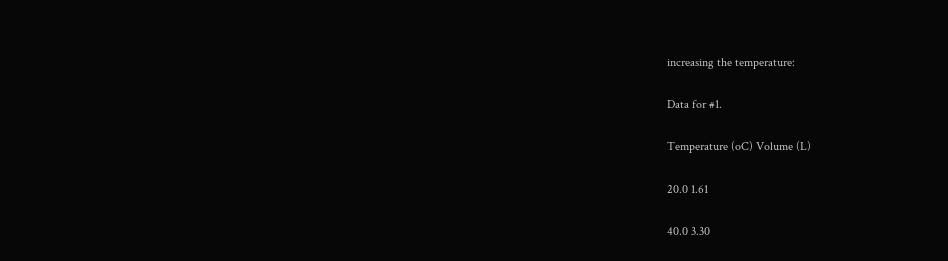increasing the temperature:

Data for #1.

Temperature (oC) Volume (L)

20.0 1.61

40.0 3.30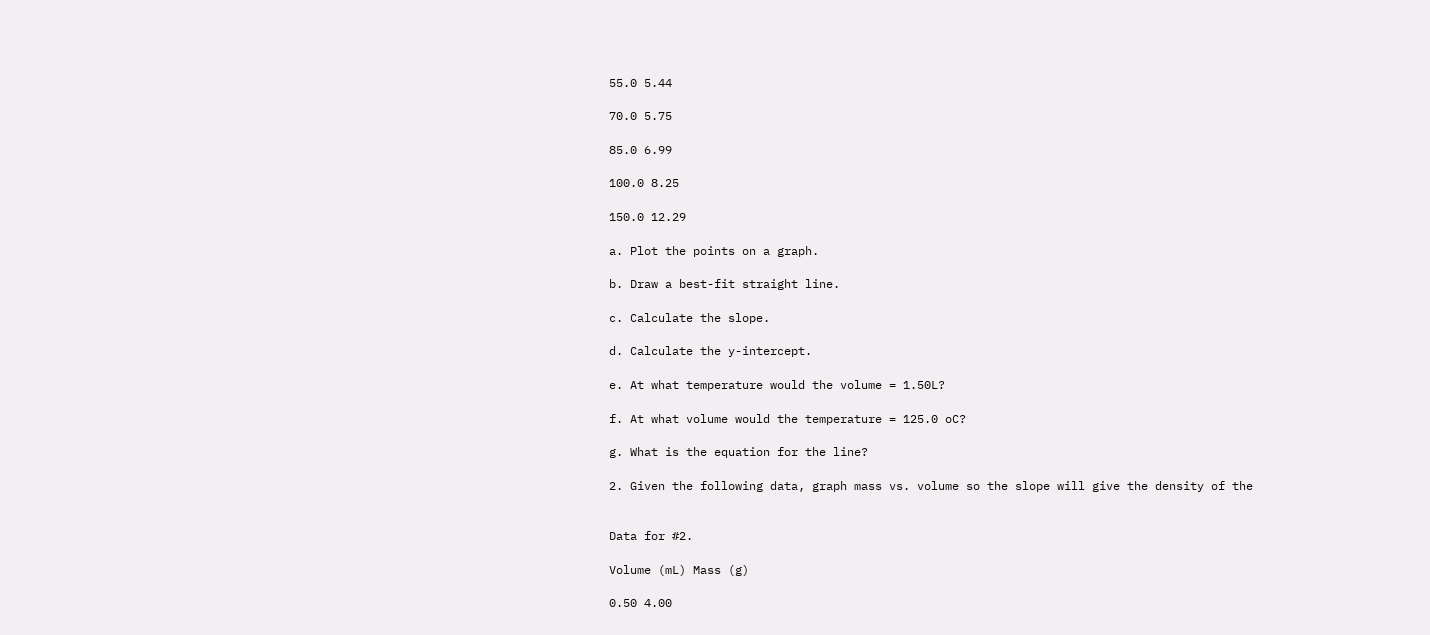55.0 5.44

70.0 5.75

85.0 6.99

100.0 8.25

150.0 12.29

a. Plot the points on a graph.

b. Draw a best-fit straight line.

c. Calculate the slope.

d. Calculate the y-intercept.

e. At what temperature would the volume = 1.50L?

f. At what volume would the temperature = 125.0 oC?

g. What is the equation for the line?

2. Given the following data, graph mass vs. volume so the slope will give the density of the


Data for #2.

Volume (mL) Mass (g)

0.50 4.00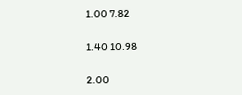1.00 7.82

1.40 10.98

2.00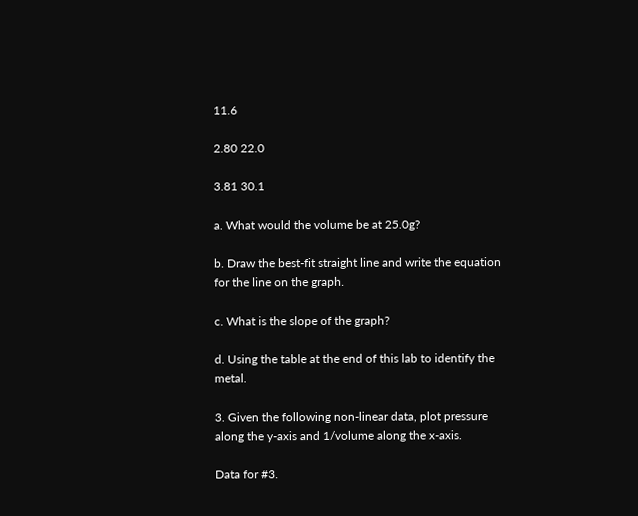11.6

2.80 22.0

3.81 30.1

a. What would the volume be at 25.0g?

b. Draw the best-fit straight line and write the equation for the line on the graph.

c. What is the slope of the graph?

d. Using the table at the end of this lab to identify the metal.

3. Given the following non-linear data, plot pressure along the y-axis and 1/volume along the x-axis.

Data for #3.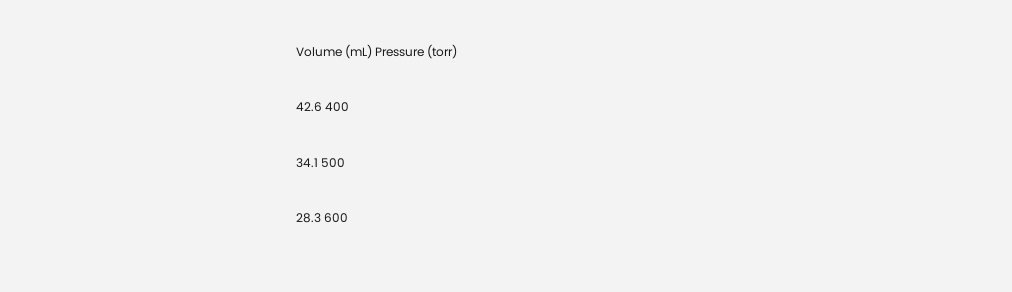Volume (mL) Pressure (torr)

42.6 400

34.1 500

28.3 600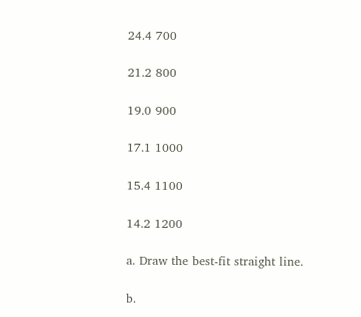24.4 700

21.2 800

19.0 900

17.1 1000

15.4 1100

14.2 1200

a. Draw the best-fit straight line.

b.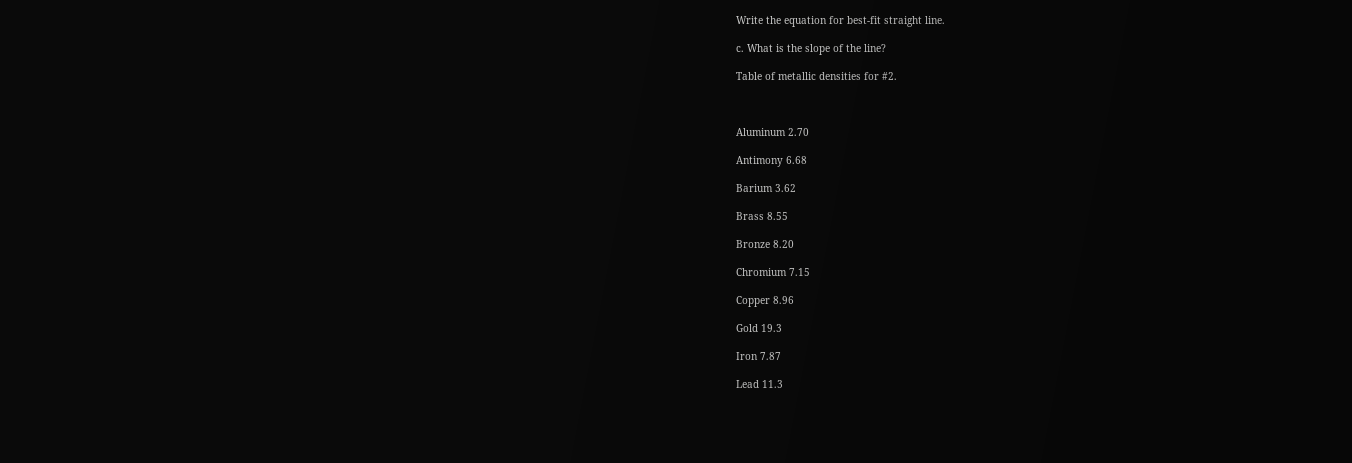Write the equation for best-fit straight line.

c. What is the slope of the line?

Table of metallic densities for #2.



Aluminum 2.70

Antimony 6.68

Barium 3.62

Brass 8.55

Bronze 8.20

Chromium 7.15

Copper 8.96

Gold 19.3

Iron 7.87

Lead 11.3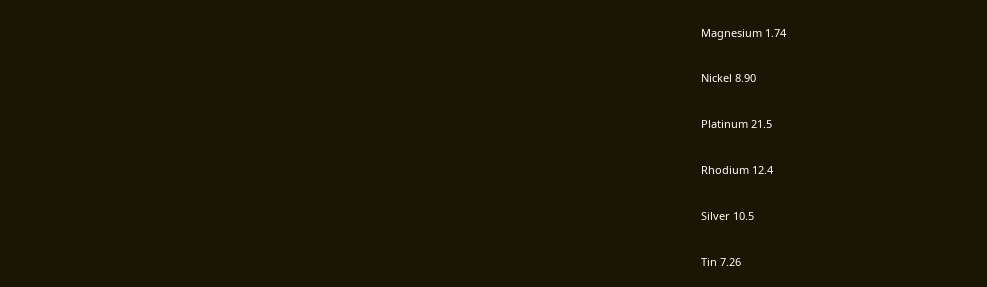Magnesium 1.74

Nickel 8.90

Platinum 21.5

Rhodium 12.4

Silver 10.5

Tin 7.26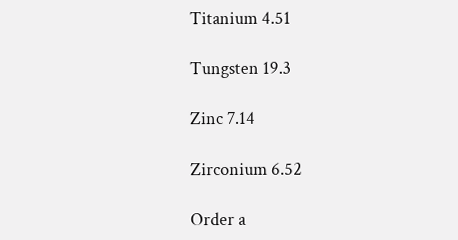Titanium 4.51

Tungsten 19.3

Zinc 7.14

Zirconium 6.52

Order a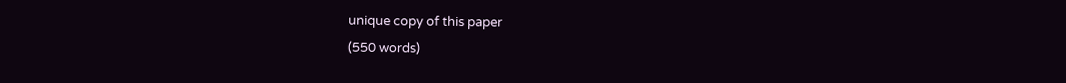unique copy of this paper
(550 words)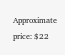Approximate price: $22